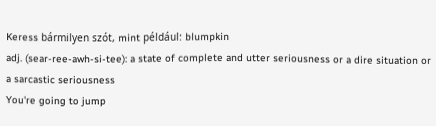Keress bármilyen szót, mint például: blumpkin
adj. (sear-ree-awh-si-tee): a state of complete and utter seriousness or a dire situation or a sarcastic seriousness
You're going to jump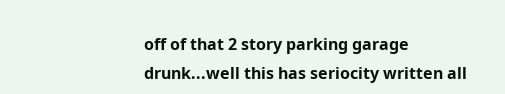off of that 2 story parking garage drunk...well this has seriocity written all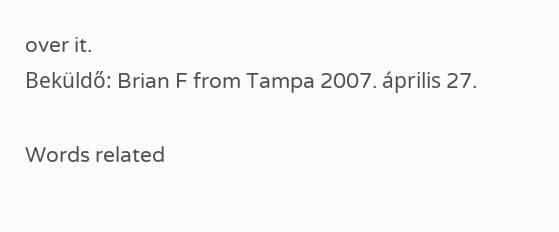over it.
Beküldő: Brian F from Tampa 2007. április 27.

Words related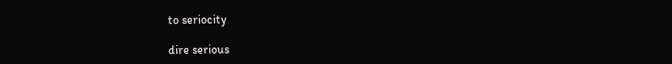to seriocity

dire serious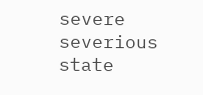severe severious state